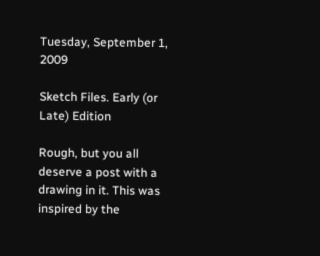Tuesday, September 1, 2009

Sketch Files. Early (or Late) Edition

Rough, but you all deserve a post with a drawing in it. This was inspired by the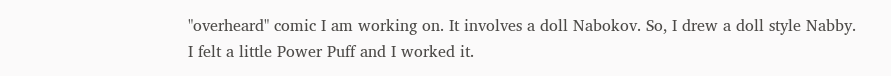"overheard" comic I am working on. It involves a doll Nabokov. So, I drew a doll style Nabby.
I felt a little Power Puff and I worked it.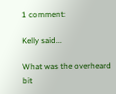1 comment:

Kelly said...

What was the overheard bit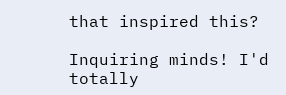that inspired this?

Inquiring minds! I'd totally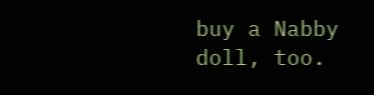buy a Nabby doll, too.